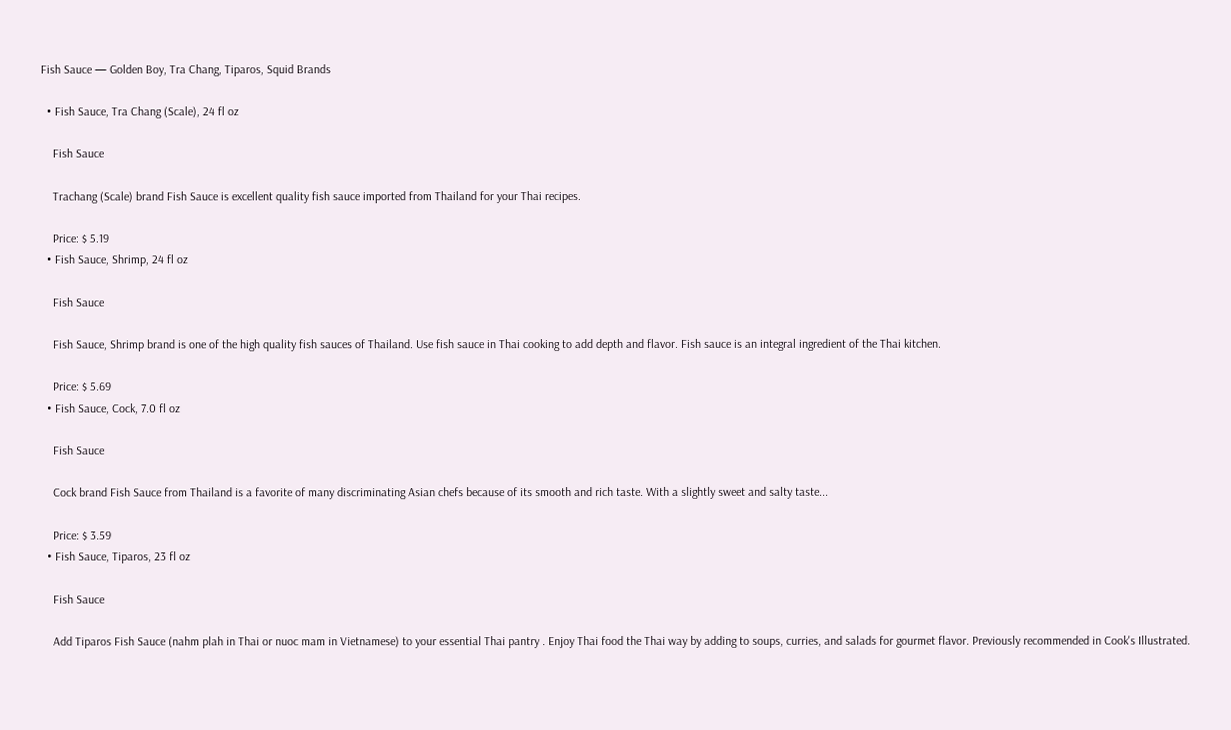Fish Sauce — Golden Boy, Tra Chang, Tiparos, Squid Brands

  • Fish Sauce, Tra Chang (Scale), 24 fl oz

    Fish Sauce

    Trachang (Scale) brand Fish Sauce is excellent quality fish sauce imported from Thailand for your Thai recipes.

    Price: $ 5.19
  • Fish Sauce, Shrimp, 24 fl oz

    Fish Sauce

    Fish Sauce, Shrimp brand is one of the high quality fish sauces of Thailand. Use fish sauce in Thai cooking to add depth and flavor. Fish sauce is an integral ingredient of the Thai kitchen.

    Price: $ 5.69
  • Fish Sauce, Cock, 7.0 fl oz

    Fish Sauce

    Cock brand Fish Sauce from Thailand is a favorite of many discriminating Asian chefs because of its smooth and rich taste. With a slightly sweet and salty taste...

    Price: $ 3.59
  • Fish Sauce, Tiparos, 23 fl oz

    Fish Sauce

    Add Tiparos Fish Sauce (nahm plah in Thai or nuoc mam in Vietnamese) to your essential Thai pantry . Enjoy Thai food the Thai way by adding to soups, curries, and salads for gourmet flavor. Previously recommended in Cook's Illustrated.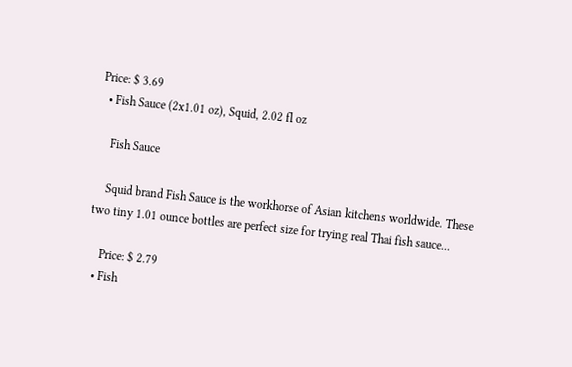Price: $ 3.69
  • Fish Sauce (2x1.01 oz), Squid, 2.02 fl oz

    Fish Sauce

    Squid brand Fish Sauce is the workhorse of Asian kitchens worldwide. These two tiny 1.01 ounce bottles are perfect size for trying real Thai fish sauce...

    Price: $ 2.79
  • Fish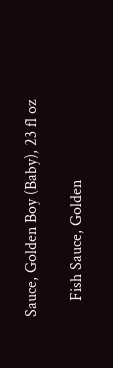Sauce, Golden Boy (Baby), 23 fl oz

    Fish Sauce, Golden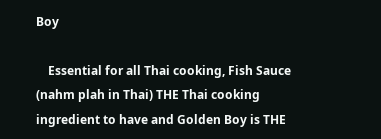Boy

    Essential for all Thai cooking, Fish Sauce (nahm plah in Thai) THE Thai cooking ingredient to have and Golden Boy is THE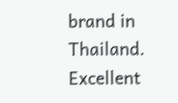brand in Thailand. Excellent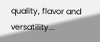quality, flavor and versatility...